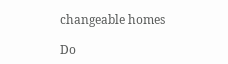changeable homes

Do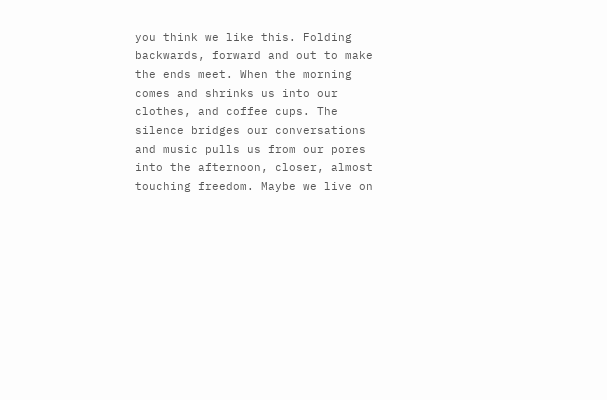you think we like this. Folding backwards, forward and out to make the ends meet. When the morning comes and shrinks us into our clothes, and coffee cups. The silence bridges our conversations and music pulls us from our pores into the afternoon, closer, almost touching freedom. Maybe we live on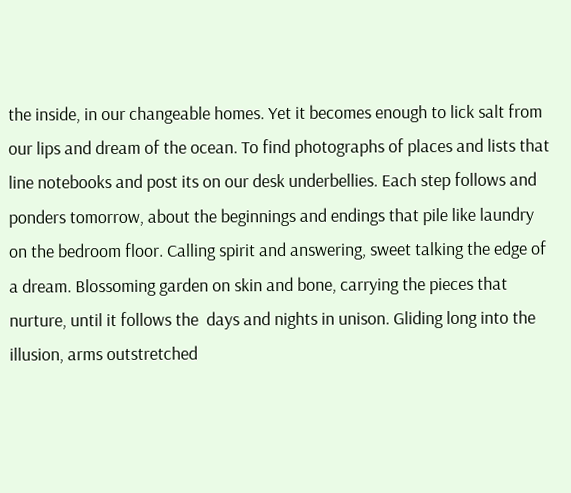the inside, in our changeable homes. Yet it becomes enough to lick salt from our lips and dream of the ocean. To find photographs of places and lists that line notebooks and post its on our desk underbellies. Each step follows and ponders tomorrow, about the beginnings and endings that pile like laundry on the bedroom floor. Calling spirit and answering, sweet talking the edge of a dream. Blossoming garden on skin and bone, carrying the pieces that nurture, until it follows the  days and nights in unison. Gliding long into the illusion, arms outstretched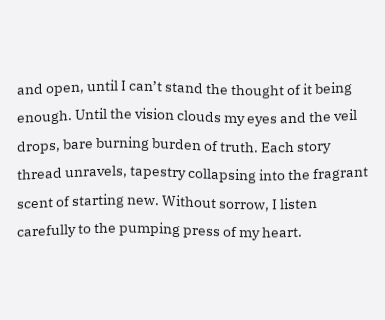and open, until I can’t stand the thought of it being enough. Until the vision clouds my eyes and the veil drops, bare burning burden of truth. Each story thread unravels, tapestry collapsing into the fragrant scent of starting new. Without sorrow, I listen carefully to the pumping press of my heart.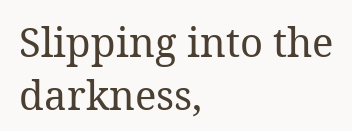Slipping into the darkness,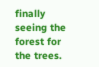finally seeing the forest for the trees.